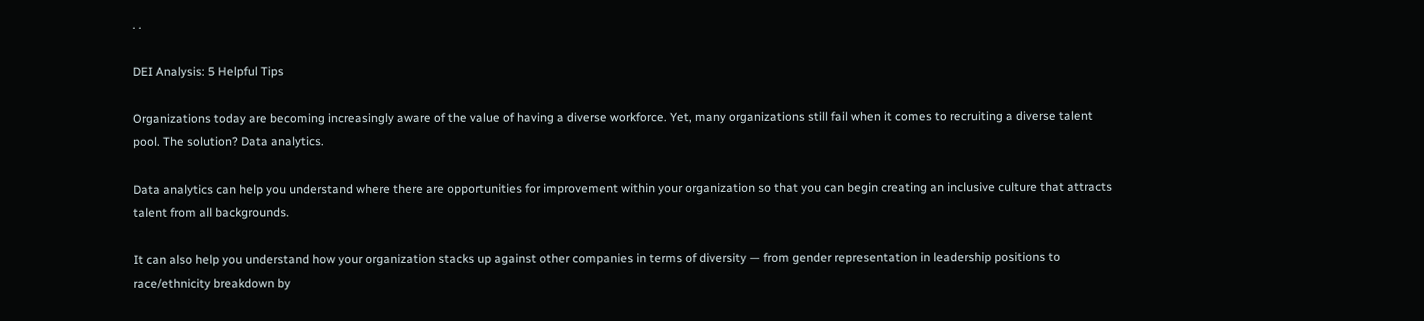. .

DEI Analysis: 5 Helpful Tips

Organizations today are becoming increasingly aware of the value of having a diverse workforce. Yet, many organizations still fail when it comes to recruiting a diverse talent pool. The solution? Data analytics.

Data analytics can help you understand where there are opportunities for improvement within your organization so that you can begin creating an inclusive culture that attracts talent from all backgrounds.

It can also help you understand how your organization stacks up against other companies in terms of diversity — from gender representation in leadership positions to race/ethnicity breakdown by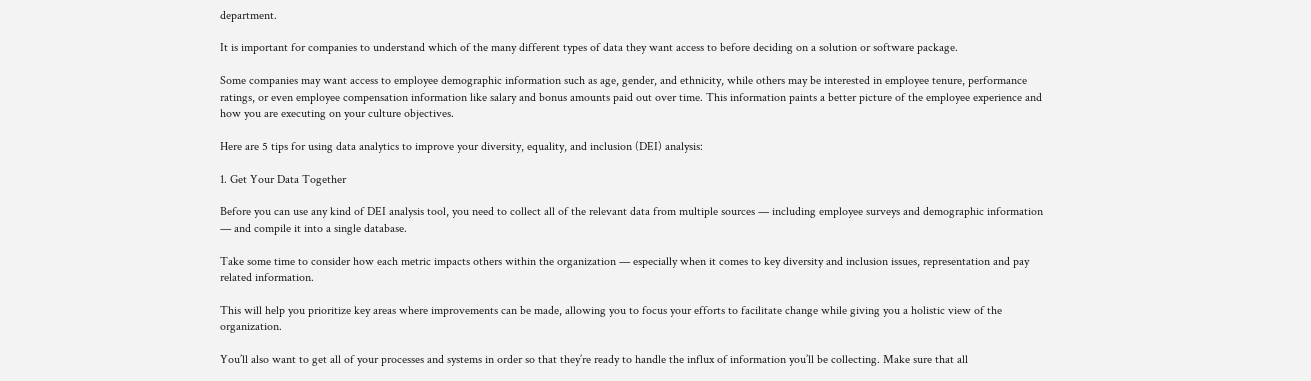department.

It is important for companies to understand which of the many different types of data they want access to before deciding on a solution or software package.

Some companies may want access to employee demographic information such as age, gender, and ethnicity, while others may be interested in employee tenure, performance ratings, or even employee compensation information like salary and bonus amounts paid out over time. This information paints a better picture of the employee experience and how you are executing on your culture objectives.

Here are 5 tips for using data analytics to improve your diversity, equality, and inclusion (DEI) analysis:

1. Get Your Data Together

Before you can use any kind of DEI analysis tool, you need to collect all of the relevant data from multiple sources — including employee surveys and demographic information — and compile it into a single database.

Take some time to consider how each metric impacts others within the organization — especially when it comes to key diversity and inclusion issues, representation and pay related information.

This will help you prioritize key areas where improvements can be made, allowing you to focus your efforts to facilitate change while giving you a holistic view of the organization.

You’ll also want to get all of your processes and systems in order so that they’re ready to handle the influx of information you’ll be collecting. Make sure that all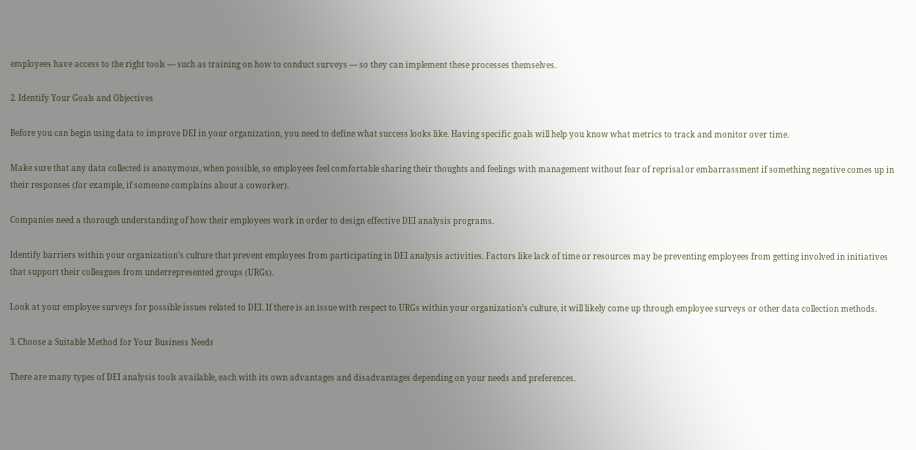employees have access to the right tools — such as training on how to conduct surveys — so they can implement these processes themselves.

2. Identify Your Goals and Objectives

Before you can begin using data to improve DEI in your organization, you need to define what success looks like. Having specific goals will help you know what metrics to track and monitor over time.

Make sure that any data collected is anonymous, when possible, so employees feel comfortable sharing their thoughts and feelings with management without fear of reprisal or embarrassment if something negative comes up in their responses (for example, if someone complains about a coworker).

Companies need a thorough understanding of how their employees work in order to design effective DEI analysis programs.

Identify barriers within your organization’s culture that prevent employees from participating in DEI analysis activities. Factors like lack of time or resources may be preventing employees from getting involved in initiatives that support their colleagues from underrepresented groups (URGs).

Look at your employee surveys for possible issues related to DEI. If there is an issue with respect to URGs within your organization’s culture, it will likely come up through employee surveys or other data collection methods.

3. Choose a Suitable Method for Your Business Needs

There are many types of DEI analysis tools available, each with its own advantages and disadvantages depending on your needs and preferences.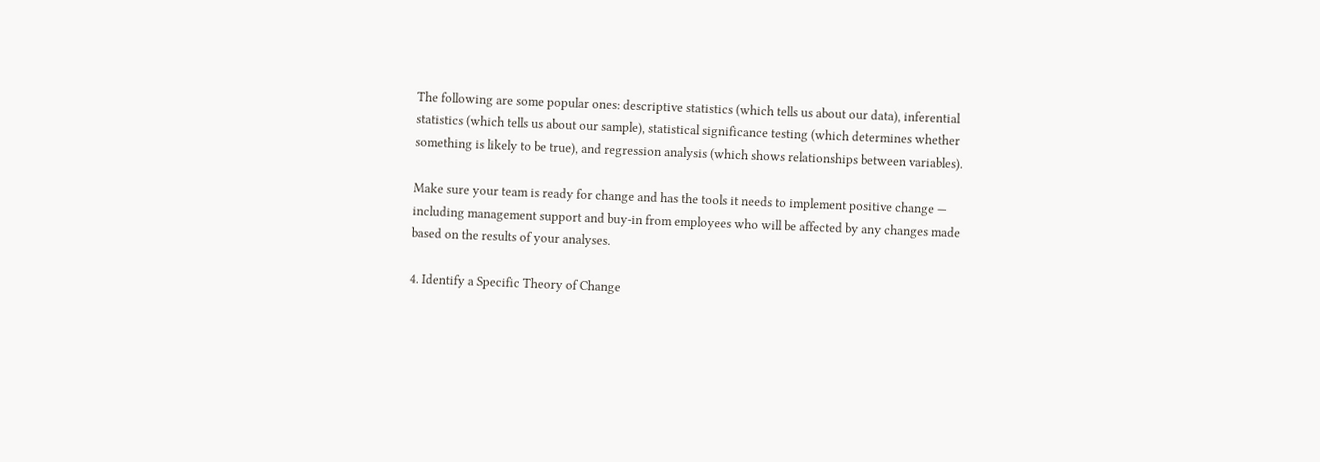The following are some popular ones: descriptive statistics (which tells us about our data), inferential statistics (which tells us about our sample), statistical significance testing (which determines whether something is likely to be true), and regression analysis (which shows relationships between variables).

Make sure your team is ready for change and has the tools it needs to implement positive change — including management support and buy-in from employees who will be affected by any changes made based on the results of your analyses.

4. Identify a Specific Theory of Change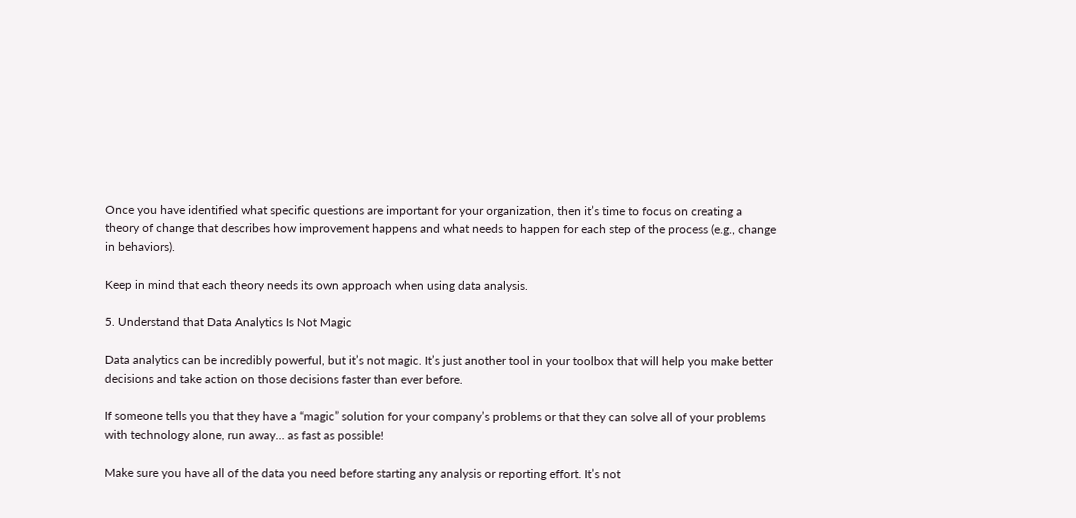Once you have identified what specific questions are important for your organization, then it’s time to focus on creating a theory of change that describes how improvement happens and what needs to happen for each step of the process (e.g., change in behaviors).

Keep in mind that each theory needs its own approach when using data analysis.

5. Understand that Data Analytics Is Not Magic

Data analytics can be incredibly powerful, but it’s not magic. It’s just another tool in your toolbox that will help you make better decisions and take action on those decisions faster than ever before.

If someone tells you that they have a “magic” solution for your company’s problems or that they can solve all of your problems with technology alone, run away… as fast as possible!

Make sure you have all of the data you need before starting any analysis or reporting effort. It’s not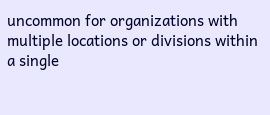uncommon for organizations with multiple locations or divisions within a single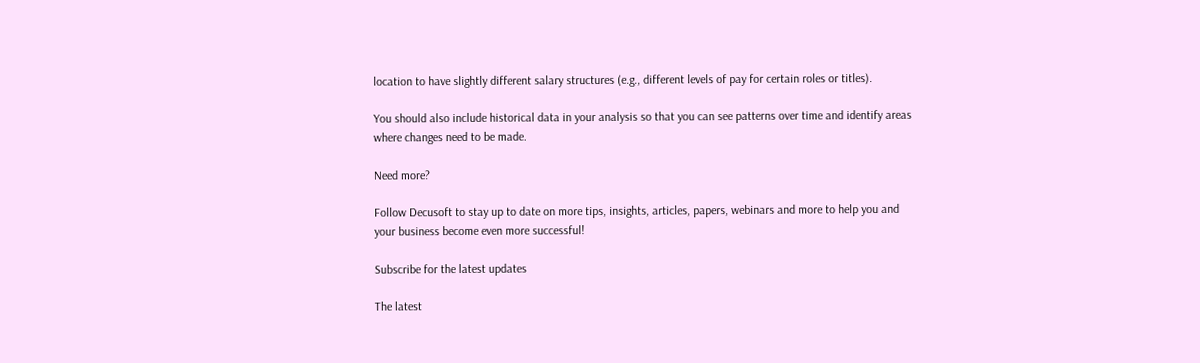location to have slightly different salary structures (e.g., different levels of pay for certain roles or titles).

You should also include historical data in your analysis so that you can see patterns over time and identify areas where changes need to be made.

Need more?

Follow Decusoft to stay up to date on more tips, insights, articles, papers, webinars and more to help you and your business become even more successful!

Subscribe for the latest updates

The latest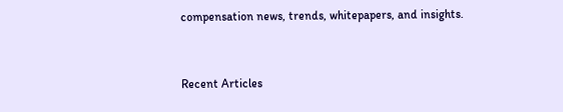compensation news, trends, whitepapers, and insights.


Recent Articles